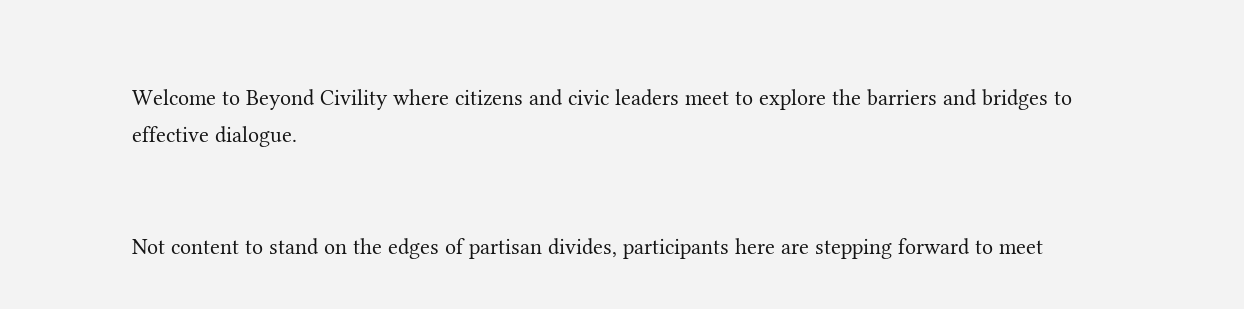Welcome to Beyond Civility where citizens and civic leaders meet to explore the barriers and bridges to effective dialogue.


Not content to stand on the edges of partisan divides, participants here are stepping forward to meet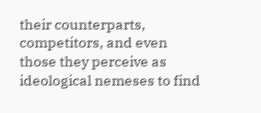their counterparts, competitors, and even those they perceive as ideological nemeses to find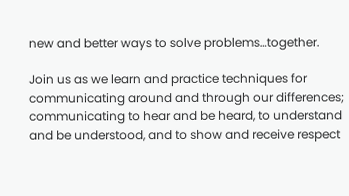new and better ways to solve problems…together.

Join us as we learn and practice techniques for communicating around and through our differences; communicating to hear and be heard, to understand and be understood, and to show and receive respect